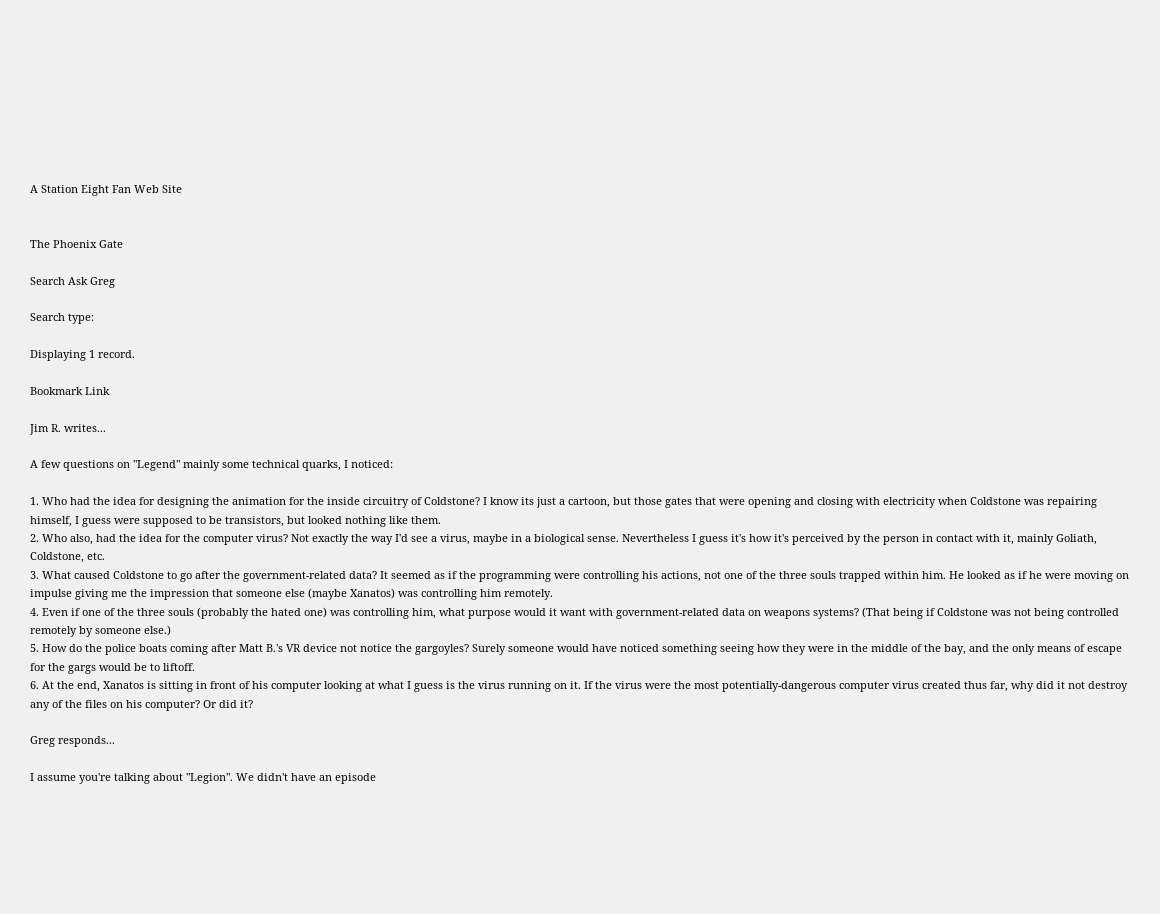A Station Eight Fan Web Site


The Phoenix Gate

Search Ask Greg

Search type:

Displaying 1 record.

Bookmark Link

Jim R. writes...

A few questions on "Legend" mainly some technical quarks, I noticed:

1. Who had the idea for designing the animation for the inside circuitry of Coldstone? I know its just a cartoon, but those gates that were opening and closing with electricity when Coldstone was repairing himself, I guess were supposed to be transistors, but looked nothing like them.
2. Who also, had the idea for the computer virus? Not exactly the way I'd see a virus, maybe in a biological sense. Nevertheless I guess it's how it's perceived by the person in contact with it, mainly Goliath, Coldstone, etc.
3. What caused Coldstone to go after the government-related data? It seemed as if the programming were controlling his actions, not one of the three souls trapped within him. He looked as if he were moving on impulse giving me the impression that someone else (maybe Xanatos) was controlling him remotely.
4. Even if one of the three souls (probably the hated one) was controlling him, what purpose would it want with government-related data on weapons systems? (That being if Coldstone was not being controlled remotely by someone else.)
5. How do the police boats coming after Matt B.'s VR device not notice the gargoyles? Surely someone would have noticed something seeing how they were in the middle of the bay, and the only means of escape for the gargs would be to liftoff.
6. At the end, Xanatos is sitting in front of his computer looking at what I guess is the virus running on it. If the virus were the most potentially-dangerous computer virus created thus far, why did it not destroy any of the files on his computer? Or did it?

Greg responds...

I assume you're talking about "Legion". We didn't have an episode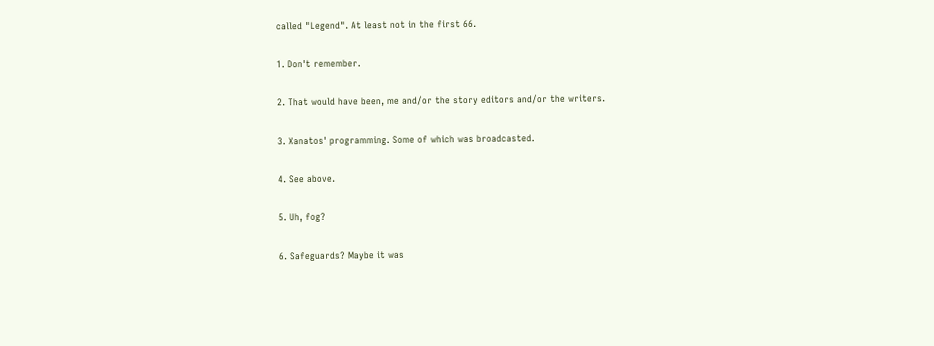called "Legend". At least not in the first 66.

1. Don't remember.

2. That would have been, me and/or the story editors and/or the writers.

3. Xanatos' programming. Some of which was broadcasted.

4. See above.

5. Uh, fog?

6. Safeguards? Maybe it was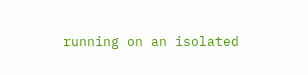running on an isolated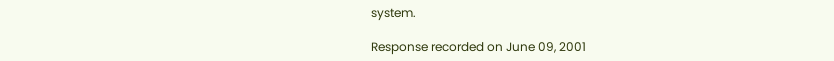system.

Response recorded on June 09, 2001